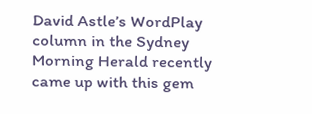David Astle’s WordPlay column in the Sydney Morning Herald recently came up with this gem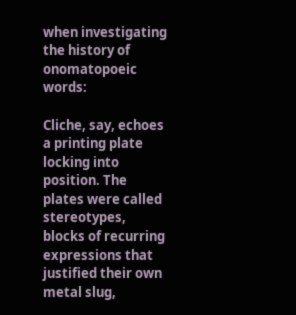when investigating the history of onomatopoeic words:

Cliche, say, echoes a printing plate locking into position. The plates were called stereotypes, blocks of recurring expressions that justified their own metal slug,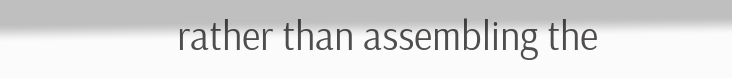rather than assembling the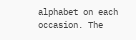alphabet on each occasion. The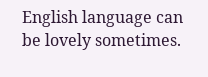English language can be lovely sometimes.